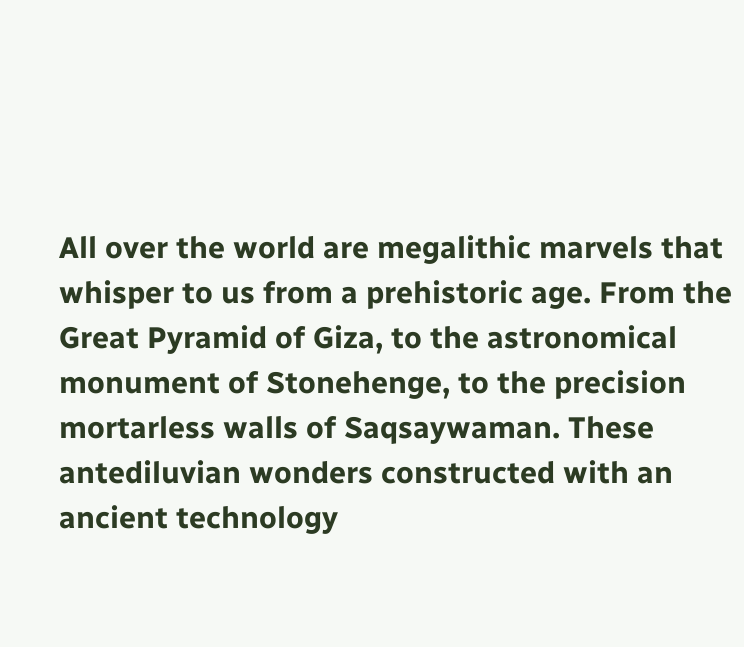All over the world are megalithic marvels that whisper to us from a prehistoric age. From the Great Pyramid of Giza, to the astronomical monument of Stonehenge, to the precision mortarless walls of Saqsaywaman. These antediluvian wonders constructed with an ancient technology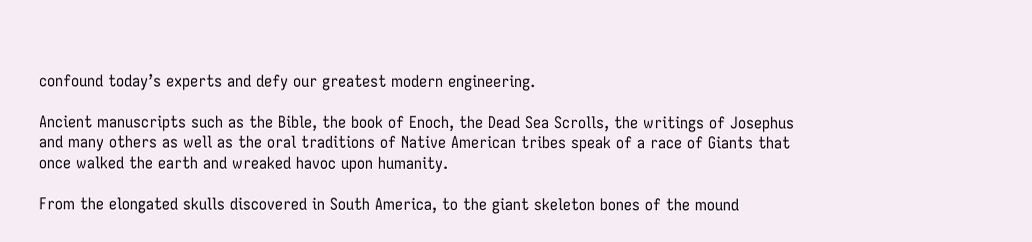confound today’s experts and defy our greatest modern engineering.

Ancient manuscripts such as the Bible, the book of Enoch, the Dead Sea Scrolls, the writings of Josephus and many others as well as the oral traditions of Native American tribes speak of a race of Giants that once walked the earth and wreaked havoc upon humanity.

From the elongated skulls discovered in South America, to the giant skeleton bones of the mound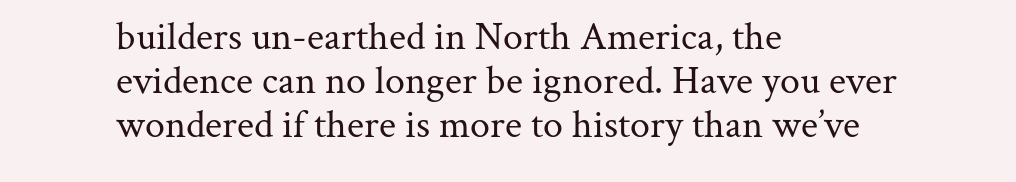builders un-earthed in North America, the evidence can no longer be ignored. Have you ever wondered if there is more to history than we’ve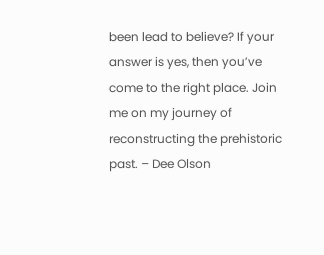been lead to believe? If your answer is yes, then you’ve come to the right place. Join me on my journey of reconstructing the prehistoric past. – Dee Olson